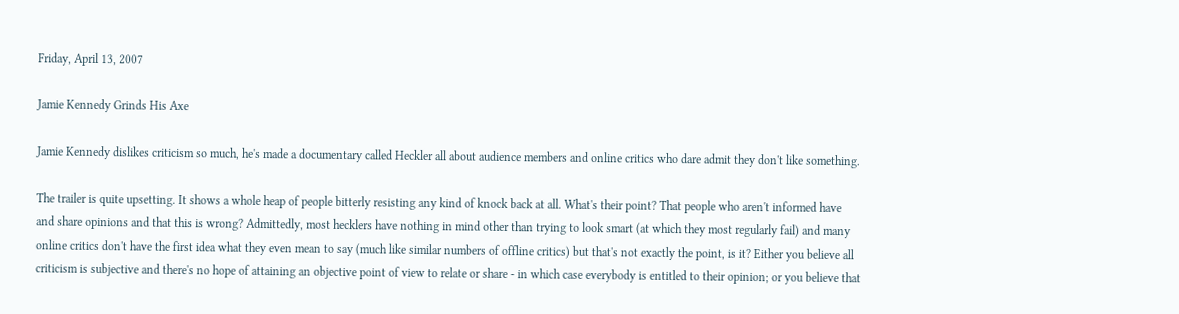Friday, April 13, 2007

Jamie Kennedy Grinds His Axe

Jamie Kennedy dislikes criticism so much, he's made a documentary called Heckler all about audience members and online critics who dare admit they don't like something.

The trailer is quite upsetting. It shows a whole heap of people bitterly resisting any kind of knock back at all. What's their point? That people who aren't informed have and share opinions and that this is wrong? Admittedly, most hecklers have nothing in mind other than trying to look smart (at which they most regularly fail) and many online critics don't have the first idea what they even mean to say (much like similar numbers of offline critics) but that's not exactly the point, is it? Either you believe all criticism is subjective and there's no hope of attaining an objective point of view to relate or share - in which case everybody is entitled to their opinion; or you believe that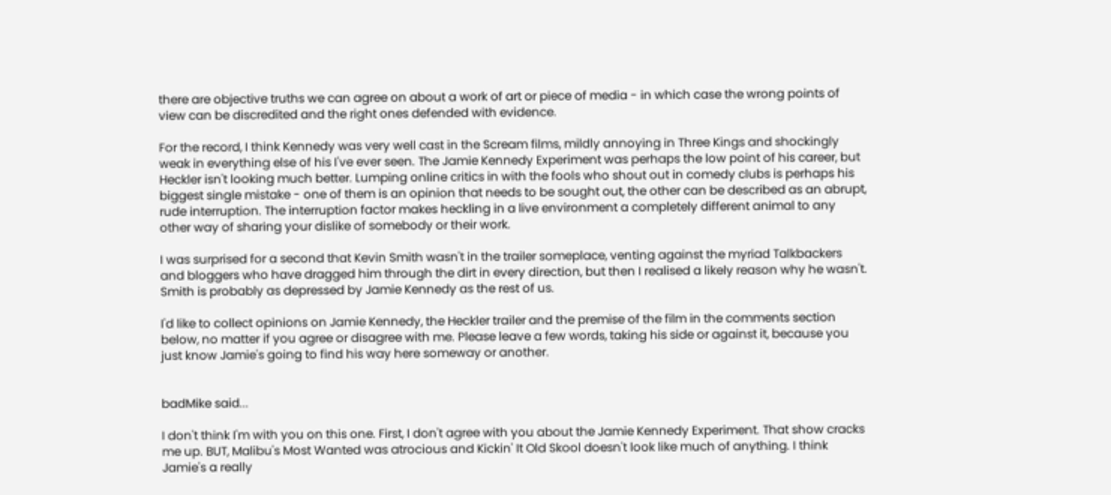there are objective truths we can agree on about a work of art or piece of media - in which case the wrong points of view can be discredited and the right ones defended with evidence.

For the record, I think Kennedy was very well cast in the Scream films, mildly annoying in Three Kings and shockingly weak in everything else of his I've ever seen. The Jamie Kennedy Experiment was perhaps the low point of his career, but Heckler isn't looking much better. Lumping online critics in with the fools who shout out in comedy clubs is perhaps his biggest single mistake - one of them is an opinion that needs to be sought out, the other can be described as an abrupt, rude interruption. The interruption factor makes heckling in a live environment a completely different animal to any other way of sharing your dislike of somebody or their work.

I was surprised for a second that Kevin Smith wasn't in the trailer someplace, venting against the myriad Talkbackers and bloggers who have dragged him through the dirt in every direction, but then I realised a likely reason why he wasn't. Smith is probably as depressed by Jamie Kennedy as the rest of us.

I'd like to collect opinions on Jamie Kennedy, the Heckler trailer and the premise of the film in the comments section below, no matter if you agree or disagree with me. Please leave a few words, taking his side or against it, because you just know Jamie's going to find his way here someway or another.


badMike said...

I don't think I'm with you on this one. First, I don't agree with you about the Jamie Kennedy Experiment. That show cracks me up. BUT, Malibu's Most Wanted was atrocious and Kickin' It Old Skool doesn't look like much of anything. I think Jamie's a really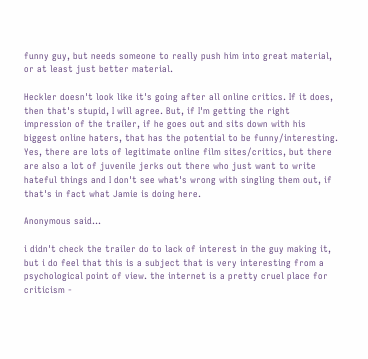funny guy, but needs someone to really push him into great material, or at least just better material.

Heckler doesn't look like it's going after all online critics. If it does, then that's stupid, I will agree. But, if I'm getting the right impression of the trailer, if he goes out and sits down with his biggest online haters, that has the potential to be funny/interesting. Yes, there are lots of legitimate online film sites/critics, but there are also a lot of juvenile jerks out there who just want to write hateful things and I don't see what's wrong with singling them out, if that's in fact what Jamie is doing here.

Anonymous said...

i didn't check the trailer do to lack of interest in the guy making it, but i do feel that this is a subject that is very interesting from a psychological point of view. the internet is a pretty cruel place for criticism -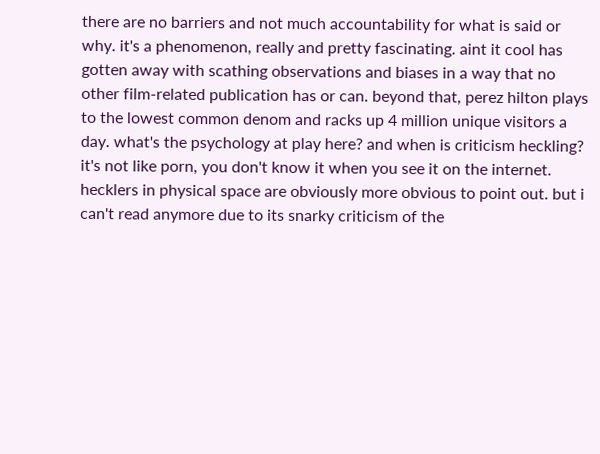there are no barriers and not much accountability for what is said or why. it's a phenomenon, really and pretty fascinating. aint it cool has gotten away with scathing observations and biases in a way that no other film-related publication has or can. beyond that, perez hilton plays to the lowest common denom and racks up 4 million unique visitors a day. what's the psychology at play here? and when is criticism heckling? it's not like porn, you don't know it when you see it on the internet. hecklers in physical space are obviously more obvious to point out. but i can't read anymore due to its snarky criticism of the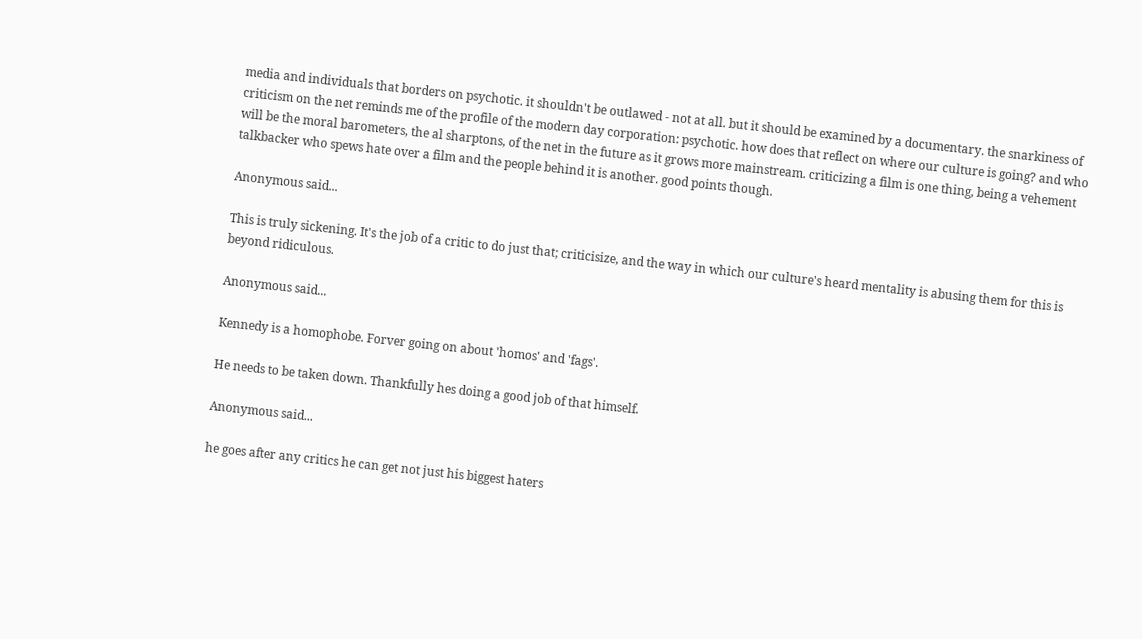media and individuals that borders on psychotic. it shouldn't be outlawed - not at all. but it should be examined by a documentary. the snarkiness of criticism on the net reminds me of the profile of the modern day corporation: psychotic. how does that reflect on where our culture is going? and who will be the moral barometers, the al sharptons, of the net in the future as it grows more mainstream. criticizing a film is one thing, being a vehement talkbacker who spews hate over a film and the people behind it is another. good points though.

Anonymous said...

This is truly sickening. It's the job of a critic to do just that; criticisize, and the way in which our culture's heard mentality is abusing them for this is beyond ridiculous.

Anonymous said...

Kennedy is a homophobe. Forver going on about 'homos' and 'fags'.

He needs to be taken down. Thankfully hes doing a good job of that himself.

Anonymous said...

he goes after any critics he can get not just his biggest haters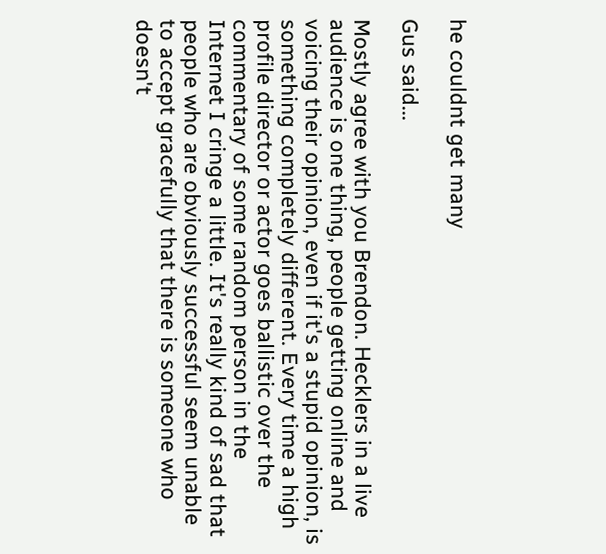he couldnt get many

Gus said...

Mostly agree with you Brendon. Hecklers in a live audience is one thing, people getting online and voicing their opinion, even if it's a stupid opinion, is something completely different. Every time a high profile director or actor goes ballistic over the commentary of some random person in the Internet I cringe a little. It's really kind of sad that people who are obviously successful seem unable to accept gracefully that there is someone who doesn't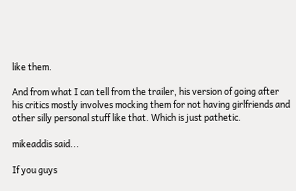like them.

And from what I can tell from the trailer, his version of going after his critics mostly involves mocking them for not having girlfriends and other silly personal stuff like that. Which is just pathetic.

mikeaddis said...

If you guys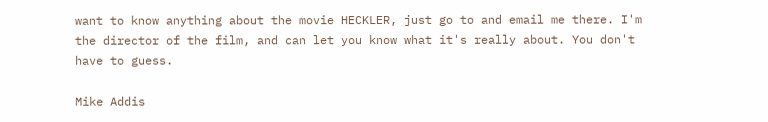want to know anything about the movie HECKLER, just go to and email me there. I'm the director of the film, and can let you know what it's really about. You don't have to guess.

Mike Addis